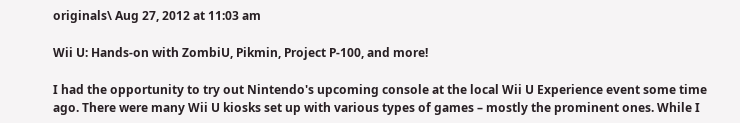originals\ Aug 27, 2012 at 11:03 am

Wii U: Hands-on with ZombiU, Pikmin, Project P-100, and more!

I had the opportunity to try out Nintendo's upcoming console at the local Wii U Experience event some time ago. There were many Wii U kiosks set up with various types of games – mostly the prominent ones. While I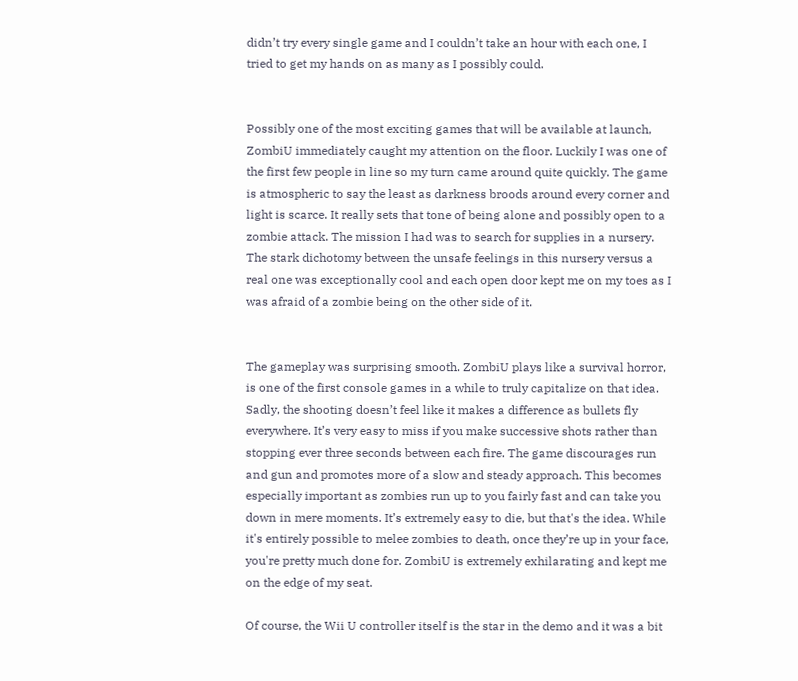didn’t try every single game and I couldn’t take an hour with each one, I tried to get my hands on as many as I possibly could.


Possibly one of the most exciting games that will be available at launch, ZombiU immediately caught my attention on the floor. Luckily I was one of the first few people in line so my turn came around quite quickly. The game is atmospheric to say the least as darkness broods around every corner and light is scarce. It really sets that tone of being alone and possibly open to a zombie attack. The mission I had was to search for supplies in a nursery. The stark dichotomy between the unsafe feelings in this nursery versus a real one was exceptionally cool and each open door kept me on my toes as I was afraid of a zombie being on the other side of it.


The gameplay was surprising smooth. ZombiU plays like a survival horror, is one of the first console games in a while to truly capitalize on that idea. Sadly, the shooting doesn’t feel like it makes a difference as bullets fly everywhere. It’s very easy to miss if you make successive shots rather than stopping ever three seconds between each fire. The game discourages run and gun and promotes more of a slow and steady approach. This becomes especially important as zombies run up to you fairly fast and can take you down in mere moments. It’s extremely easy to die, but that's the idea. While it's entirely possible to melee zombies to death, once they’re up in your face, you're pretty much done for. ZombiU is extremely exhilarating and kept me on the edge of my seat.

Of course, the Wii U controller itself is the star in the demo and it was a bit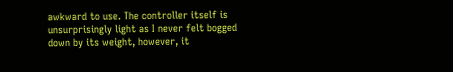awkward to use. The controller itself is unsurprisingly light as I never felt bogged down by its weight, however, it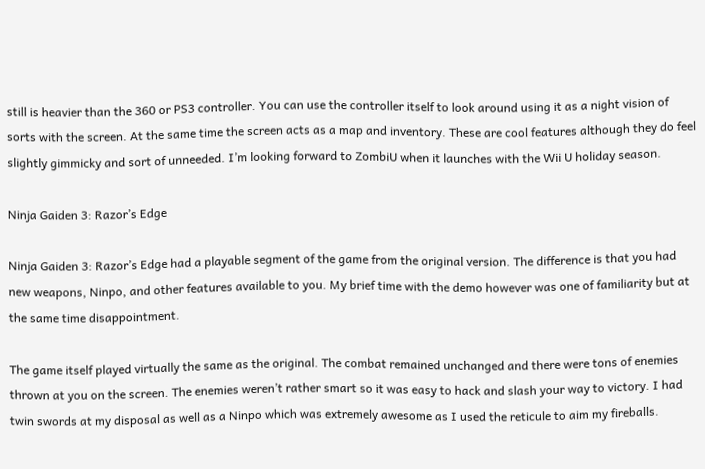still is heavier than the 360 or PS3 controller. You can use the controller itself to look around using it as a night vision of sorts with the screen. At the same time the screen acts as a map and inventory. These are cool features although they do feel slightly gimmicky and sort of unneeded. I’m looking forward to ZombiU when it launches with the Wii U holiday season.

Ninja Gaiden 3: Razor’s Edge

Ninja Gaiden 3: Razor’s Edge had a playable segment of the game from the original version. The difference is that you had new weapons, Ninpo, and other features available to you. My brief time with the demo however was one of familiarity but at the same time disappointment.

The game itself played virtually the same as the original. The combat remained unchanged and there were tons of enemies thrown at you on the screen. The enemies weren’t rather smart so it was easy to hack and slash your way to victory. I had twin swords at my disposal as well as a Ninpo which was extremely awesome as I used the reticule to aim my fireballs.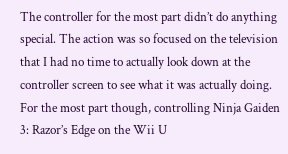The controller for the most part didn’t do anything special. The action was so focused on the television that I had no time to actually look down at the controller screen to see what it was actually doing. For the most part though, controlling Ninja Gaiden 3: Razor’s Edge on the Wii U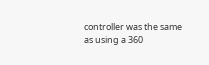controller was the same as using a 360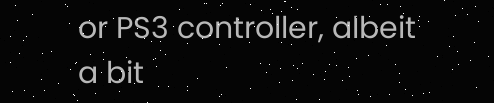or PS3 controller, albeit a bit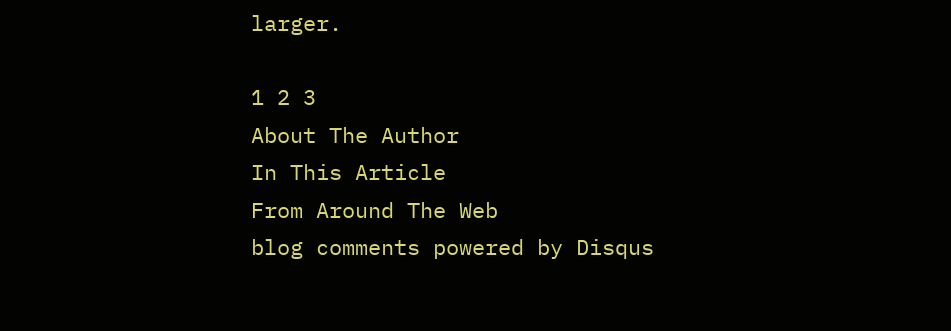larger.

1 2 3
About The Author
In This Article
From Around The Web
blog comments powered by Disqus